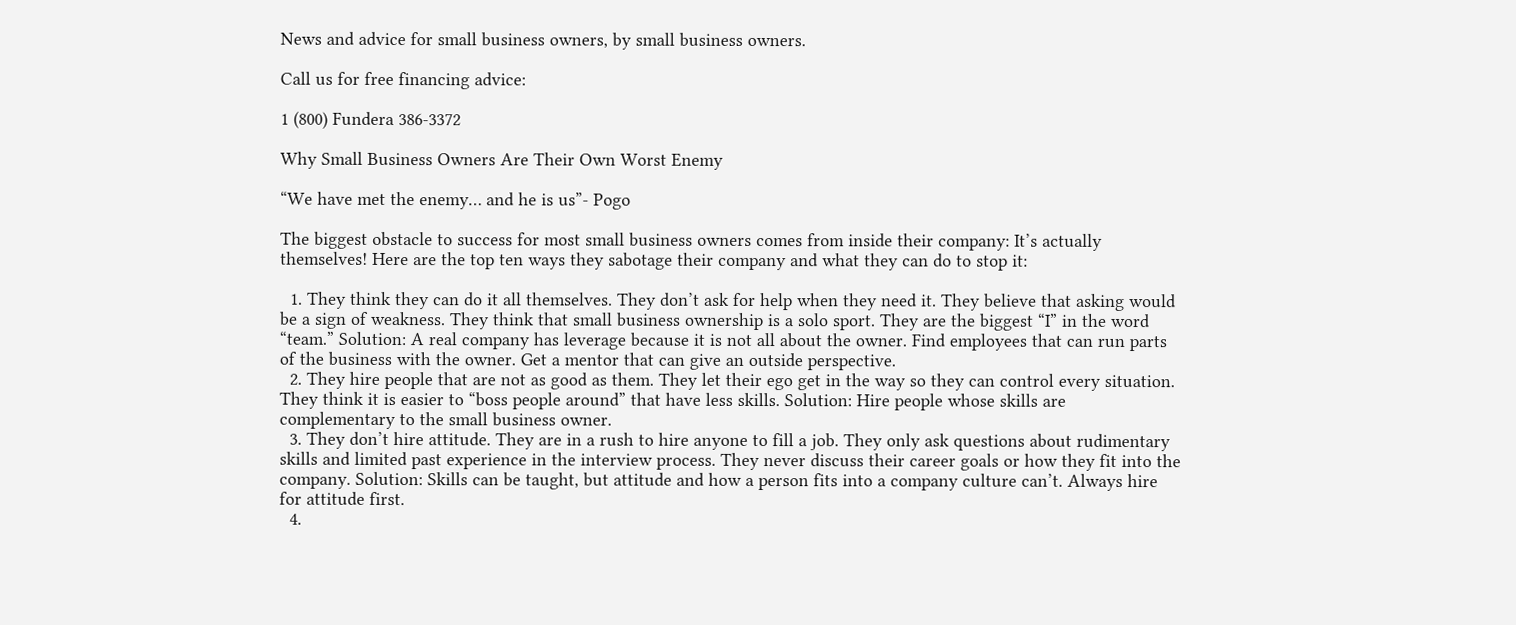News and advice for small business owners, by small business owners.

Call us for free financing advice:

1 (800) Fundera 386‐3372

Why Small Business Owners Are Their Own Worst Enemy

“We have met the enemy… and he is us”- Pogo

The biggest obstacle to success for most small business owners comes from inside their company: It’s actually themselves! Here are the top ten ways they sabotage their company and what they can do to stop it:

  1. They think they can do it all themselves. They don’t ask for help when they need it. They believe that asking would be a sign of weakness. They think that small business ownership is a solo sport. They are the biggest “I” in the word “team.” Solution: A real company has leverage because it is not all about the owner. Find employees that can run parts of the business with the owner. Get a mentor that can give an outside perspective.
  2. They hire people that are not as good as them. They let their ego get in the way so they can control every situation. They think it is easier to “boss people around” that have less skills. Solution: Hire people whose skills are complementary to the small business owner.
  3. They don’t hire attitude. They are in a rush to hire anyone to fill a job. They only ask questions about rudimentary skills and limited past experience in the interview process. They never discuss their career goals or how they fit into the company. Solution: Skills can be taught, but attitude and how a person fits into a company culture can’t. Always hire for attitude first.
  4.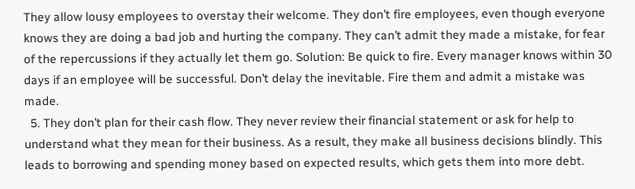They allow lousy employees to overstay their welcome. They don’t fire employees, even though everyone knows they are doing a bad job and hurting the company. They can’t admit they made a mistake, for fear of the repercussions if they actually let them go. Solution: Be quick to fire. Every manager knows within 30 days if an employee will be successful. Don’t delay the inevitable. Fire them and admit a mistake was made.
  5. They don’t plan for their cash flow. They never review their financial statement or ask for help to understand what they mean for their business. As a result, they make all business decisions blindly. This leads to borrowing and spending money based on expected results, which gets them into more debt.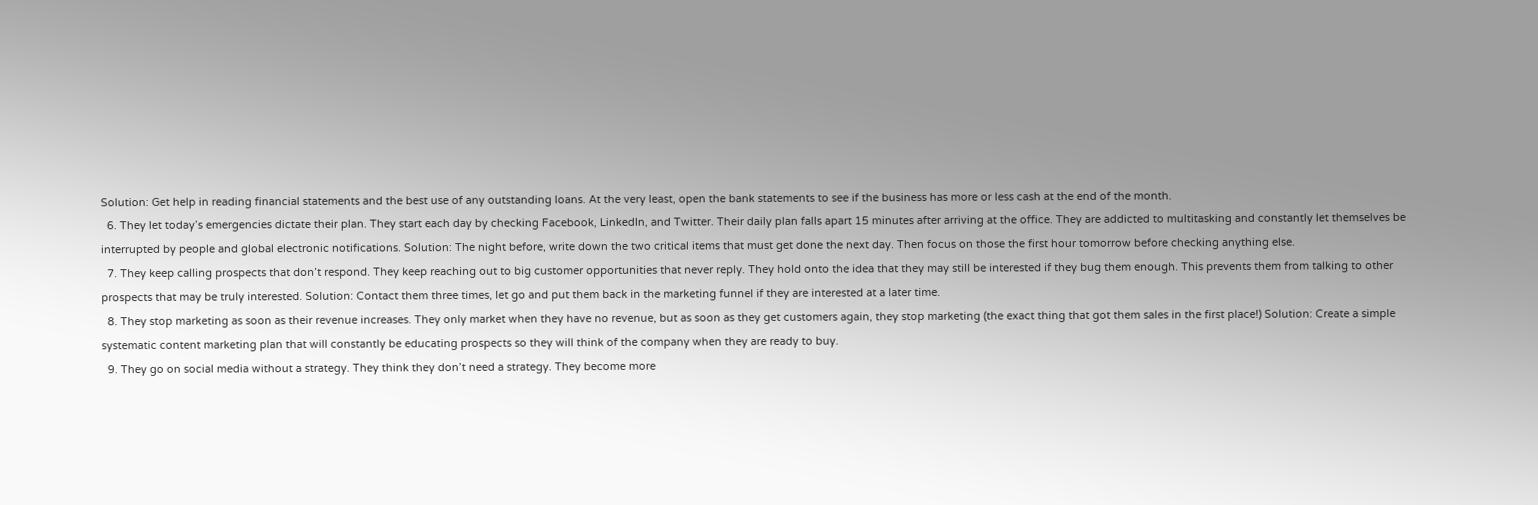Solution: Get help in reading financial statements and the best use of any outstanding loans. At the very least, open the bank statements to see if the business has more or less cash at the end of the month.
  6. They let today’s emergencies dictate their plan. They start each day by checking Facebook, LinkedIn, and Twitter. Their daily plan falls apart 15 minutes after arriving at the office. They are addicted to multitasking and constantly let themselves be interrupted by people and global electronic notifications. Solution: The night before, write down the two critical items that must get done the next day. Then focus on those the first hour tomorrow before checking anything else.
  7. They keep calling prospects that don’t respond. They keep reaching out to big customer opportunities that never reply. They hold onto the idea that they may still be interested if they bug them enough. This prevents them from talking to other prospects that may be truly interested. Solution: Contact them three times, let go and put them back in the marketing funnel if they are interested at a later time.
  8. They stop marketing as soon as their revenue increases. They only market when they have no revenue, but as soon as they get customers again, they stop marketing (the exact thing that got them sales in the first place!) Solution: Create a simple systematic content marketing plan that will constantly be educating prospects so they will think of the company when they are ready to buy.
  9. They go on social media without a strategy. They think they don’t need a strategy. They become more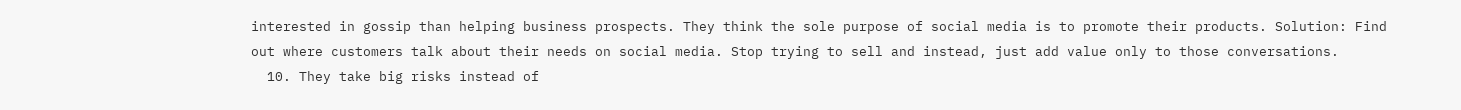interested in gossip than helping business prospects. They think the sole purpose of social media is to promote their products. Solution: Find out where customers talk about their needs on social media. Stop trying to sell and instead, just add value only to those conversations.
  10. They take big risks instead of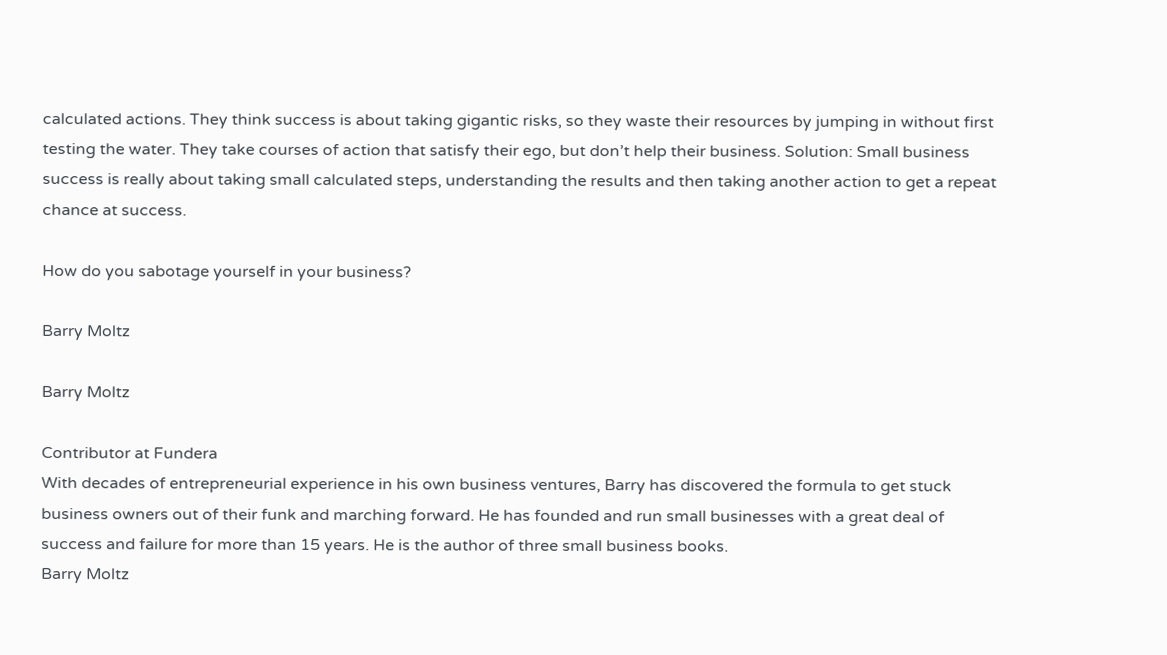calculated actions. They think success is about taking gigantic risks, so they waste their resources by jumping in without first testing the water. They take courses of action that satisfy their ego, but don’t help their business. Solution: Small business success is really about taking small calculated steps, understanding the results and then taking another action to get a repeat chance at success.

How do you sabotage yourself in your business?

Barry Moltz

Barry Moltz

Contributor at Fundera
With decades of entrepreneurial experience in his own business ventures, Barry has discovered the formula to get stuck business owners out of their funk and marching forward. He has founded and run small businesses with a great deal of success and failure for more than 15 years. He is the author of three small business books.
Barry Moltz